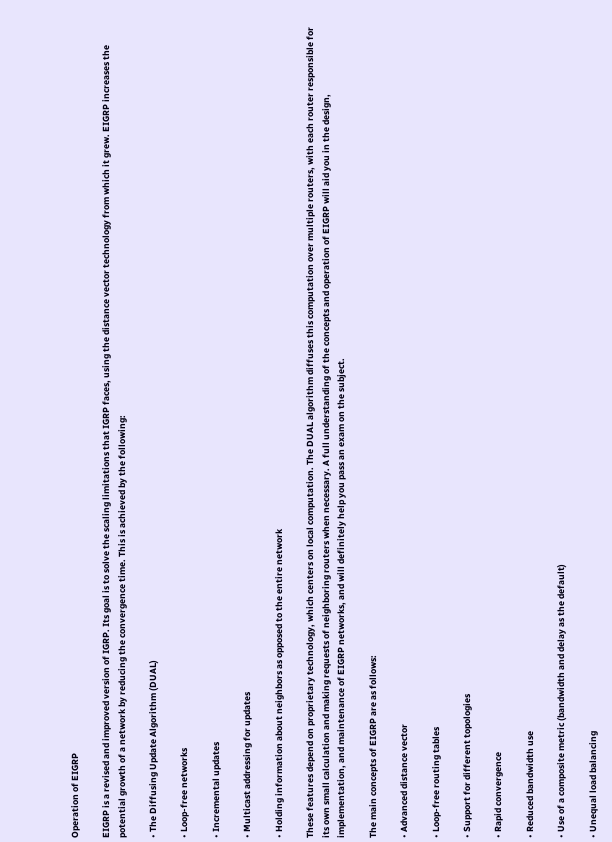Operation of EIGRP

EIGRP is a revised and improved version of IGRP. Its goal is to solve the scaling limitations that IGRP faces, using the distance vector technology from which it grew. EIGRP increases the potential growth of a network by reducing the convergence time. This is achieved by the following:

• The Diffusing Update Algorithm (DUAL)

• Loop-free networks

• Incremental updates

• Multicast addressing for updates

• Holding information about neighbors as opposed to the entire network

These features depend on proprietary technology, which centers on local computation. The DUAL algorithm diffuses this computation over multiple routers, with each router responsible for its own small calculation and making requests of neighboring routers when necessary. A full understanding of the concepts and operation of EIGRP will aid you in the design, implementation, and maintenance of EIGRP networks, and will definitely help you pass an exam on the subject.

The main concepts of EIGRP are as follows:

• Advanced distance vector

• Loop-free routing tables

• Support for different topologies

• Rapid convergence

• Reduced bandwidth use

• Use of a composite metric (bandwidth and delay as the default)

• Unequal load balancing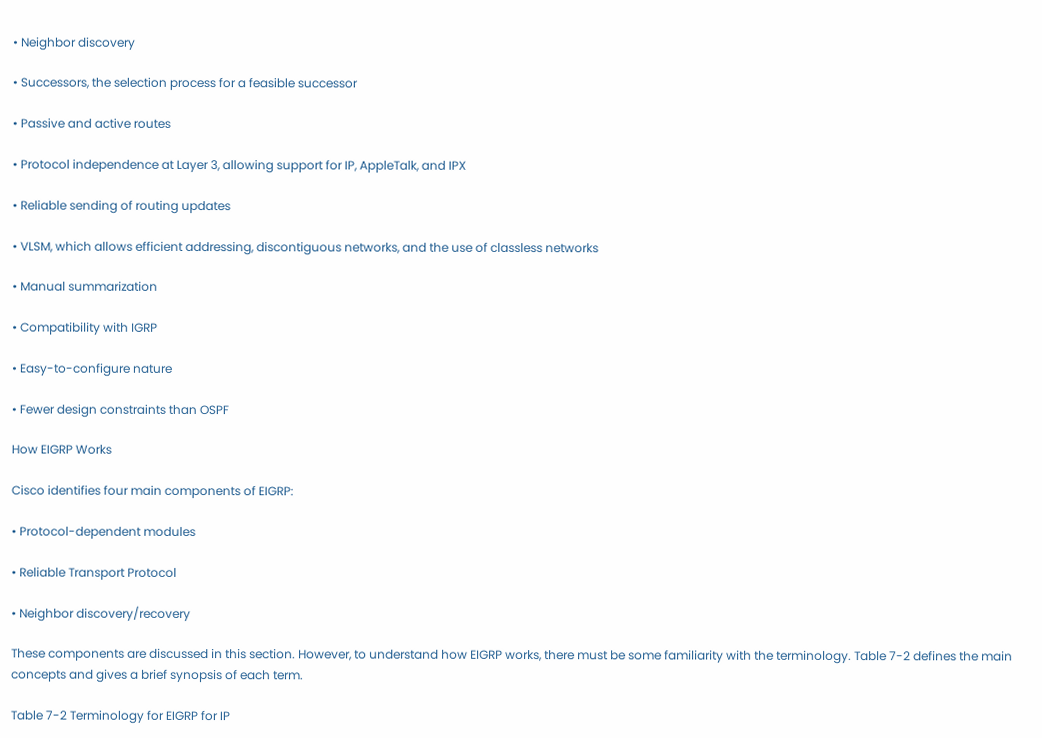• Neighbor discovery

• Successors, the selection process for a feasible successor

• Passive and active routes

• Protocol independence at Layer 3, allowing support for IP, AppleTalk, and IPX

• Reliable sending of routing updates

• VLSM, which allows efficient addressing, discontiguous networks, and the use of classless networks

• Manual summarization

• Compatibility with IGRP

• Easy-to-configure nature

• Fewer design constraints than OSPF

How EIGRP Works

Cisco identifies four main components of EIGRP:

• Protocol-dependent modules

• Reliable Transport Protocol

• Neighbor discovery/recovery

These components are discussed in this section. However, to understand how EIGRP works, there must be some familiarity with the terminology. Table 7-2 defines the main concepts and gives a brief synopsis of each term.

Table 7-2 Terminology for EIGRP for IP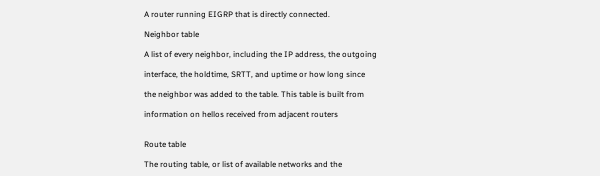A router running EIGRP that is directly connected.

Neighbor table

A list of every neighbor, including the IP address, the outgoing

interface, the holdtime, SRTT, and uptime or how long since

the neighbor was added to the table. This table is built from

information on hellos received from adjacent routers


Route table

The routing table, or list of available networks and the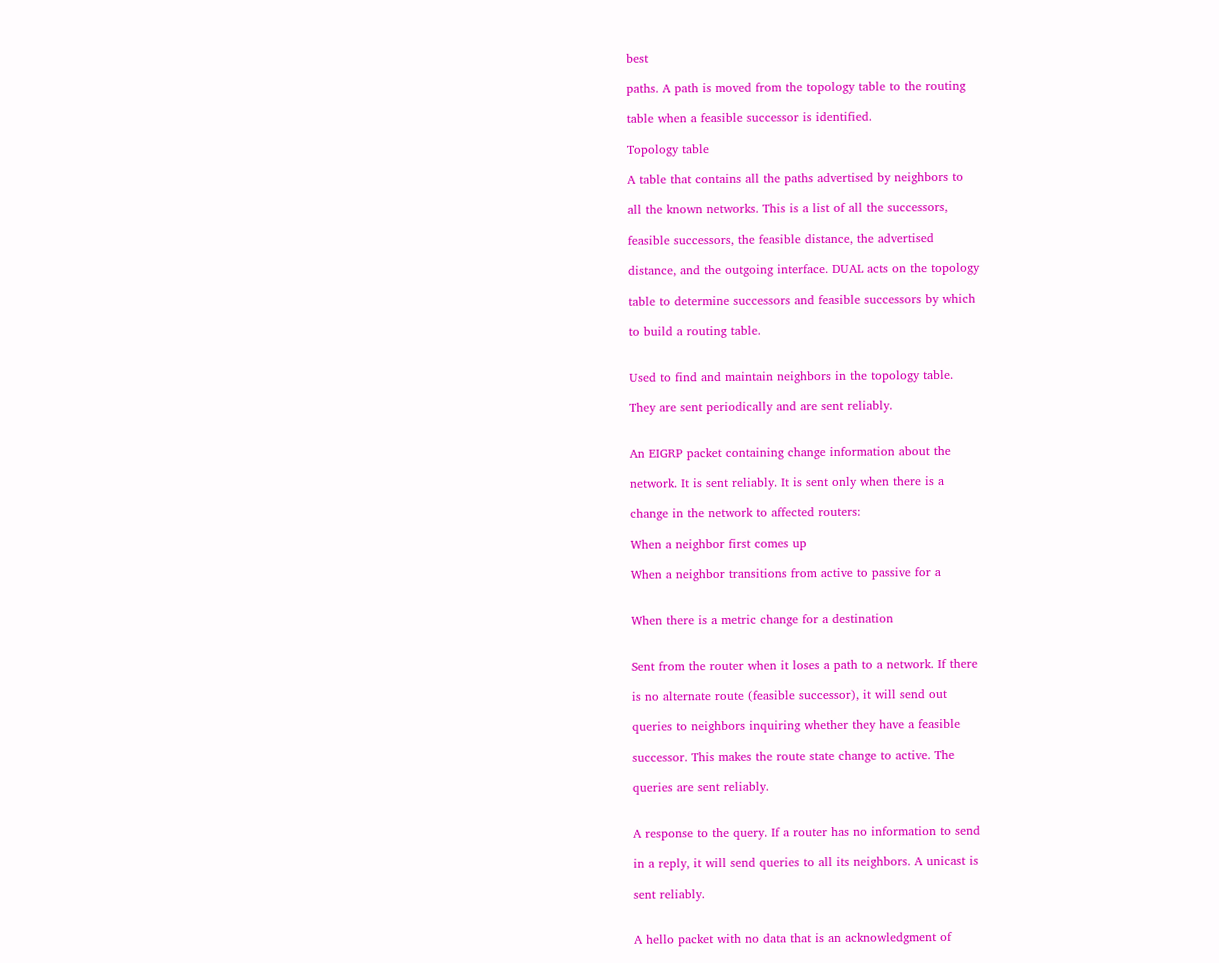best

paths. A path is moved from the topology table to the routing

table when a feasible successor is identified.

Topology table

A table that contains all the paths advertised by neighbors to

all the known networks. This is a list of all the successors,

feasible successors, the feasible distance, the advertised

distance, and the outgoing interface. DUAL acts on the topology

table to determine successors and feasible successors by which

to build a routing table.


Used to find and maintain neighbors in the topology table.

They are sent periodically and are sent reliably.


An EIGRP packet containing change information about the

network. It is sent reliably. It is sent only when there is a

change in the network to affected routers:

When a neighbor first comes up

When a neighbor transitions from active to passive for a


When there is a metric change for a destination


Sent from the router when it loses a path to a network. If there

is no alternate route (feasible successor), it will send out

queries to neighbors inquiring whether they have a feasible

successor. This makes the route state change to active. The

queries are sent reliably.


A response to the query. If a router has no information to send

in a reply, it will send queries to all its neighbors. A unicast is

sent reliably.


A hello packet with no data that is an acknowledgment of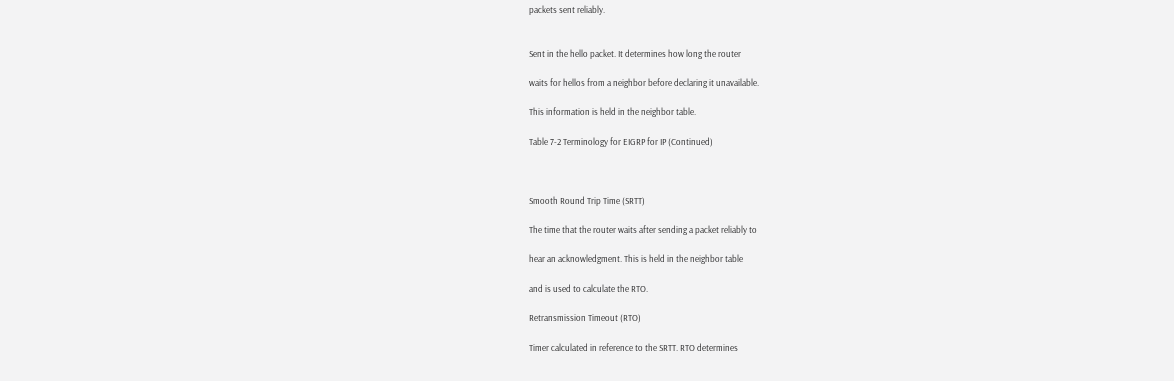packets sent reliably.


Sent in the hello packet. It determines how long the router

waits for hellos from a neighbor before declaring it unavailable.

This information is held in the neighbor table.

Table 7-2 Terminology for EIGRP for IP (Continued)



Smooth Round Trip Time (SRTT)

The time that the router waits after sending a packet reliably to

hear an acknowledgment. This is held in the neighbor table

and is used to calculate the RTO.

Retransmission Timeout (RTO)

Timer calculated in reference to the SRTT. RTO determines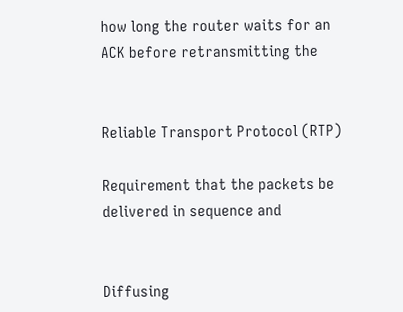how long the router waits for an ACK before retransmitting the


Reliable Transport Protocol (RTP)

Requirement that the packets be delivered in sequence and


Diffusing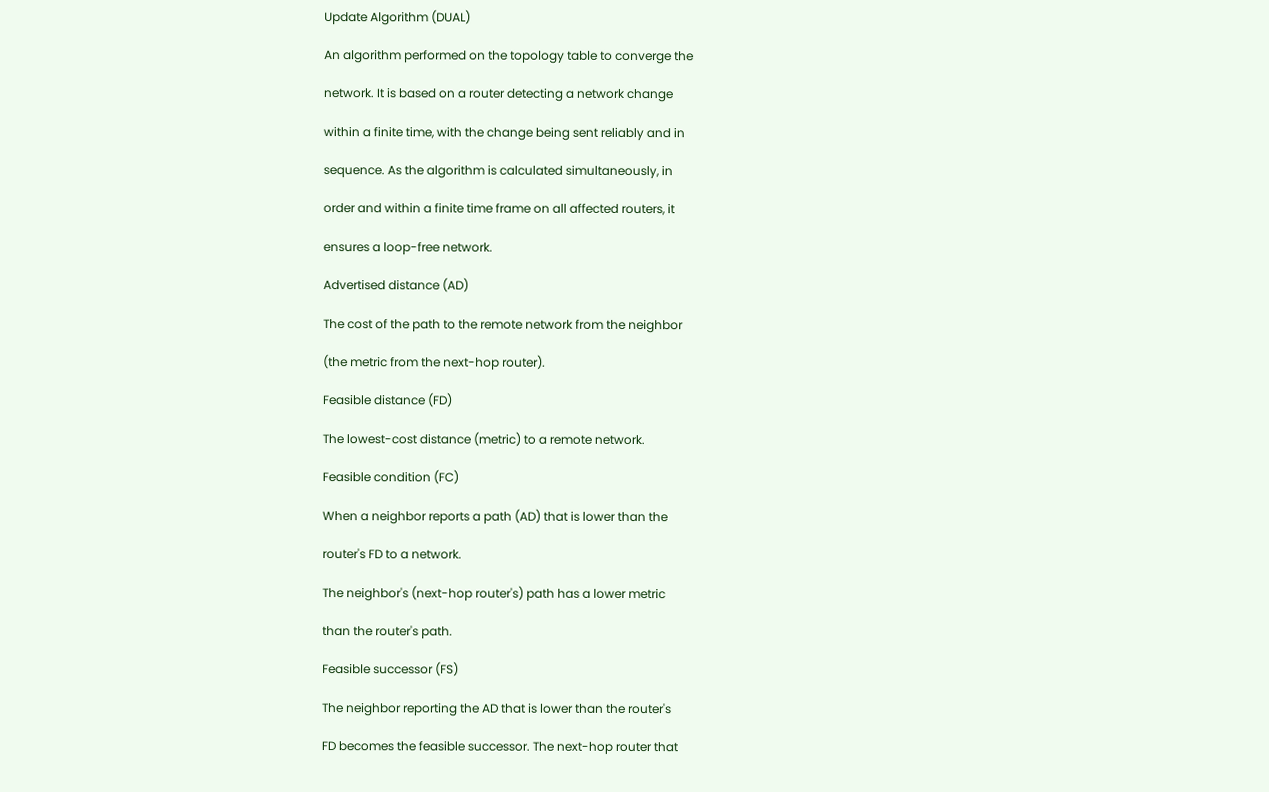Update Algorithm (DUAL)

An algorithm performed on the topology table to converge the

network. It is based on a router detecting a network change

within a finite time, with the change being sent reliably and in

sequence. As the algorithm is calculated simultaneously, in

order and within a finite time frame on all affected routers, it

ensures a loop-free network.

Advertised distance (AD)

The cost of the path to the remote network from the neighbor

(the metric from the next-hop router).

Feasible distance (FD)

The lowest-cost distance (metric) to a remote network.

Feasible condition (FC)

When a neighbor reports a path (AD) that is lower than the

router's FD to a network.

The neighbor's (next-hop router's) path has a lower metric

than the router's path.

Feasible successor (FS)

The neighbor reporting the AD that is lower than the router's

FD becomes the feasible successor. The next-hop router that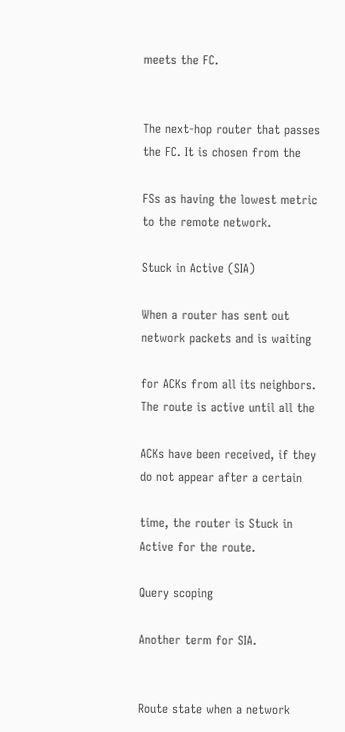meets the FC.


The next-hop router that passes the FC. It is chosen from the

FSs as having the lowest metric to the remote network.

Stuck in Active (SIA)

When a router has sent out network packets and is waiting

for ACKs from all its neighbors. The route is active until all the

ACKs have been received, if they do not appear after a certain

time, the router is Stuck in Active for the route.

Query scoping

Another term for SIA.


Route state when a network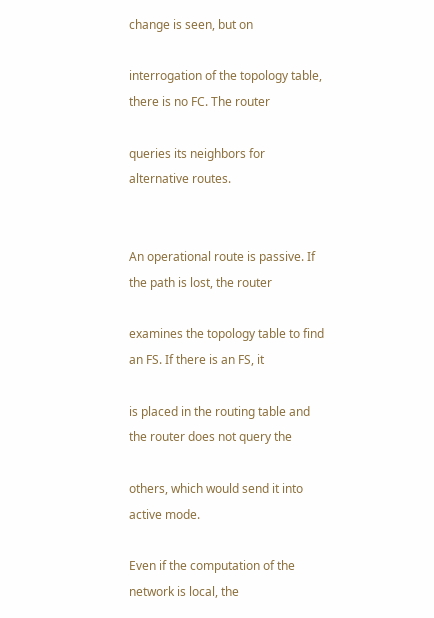change is seen, but on

interrogation of the topology table, there is no FC. The router

queries its neighbors for alternative routes.


An operational route is passive. If the path is lost, the router

examines the topology table to find an FS. If there is an FS, it

is placed in the routing table and the router does not query the

others, which would send it into active mode.

Even if the computation of the network is local, the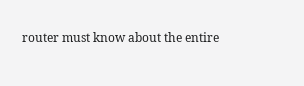router must know about the entire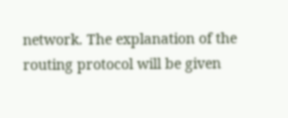network. The explanation of the routing protocol will be given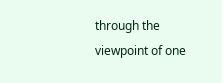through the viewpoint of one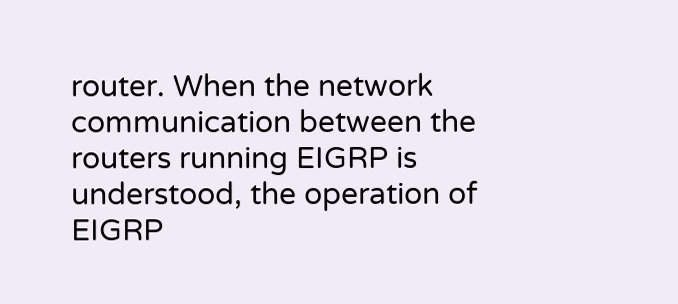router. When the network communication between the routers running EIGRP is understood, the operation of EIGRP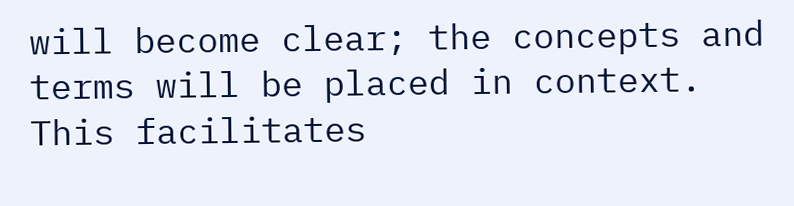will become clear; the concepts and terms will be placed in context. This facilitates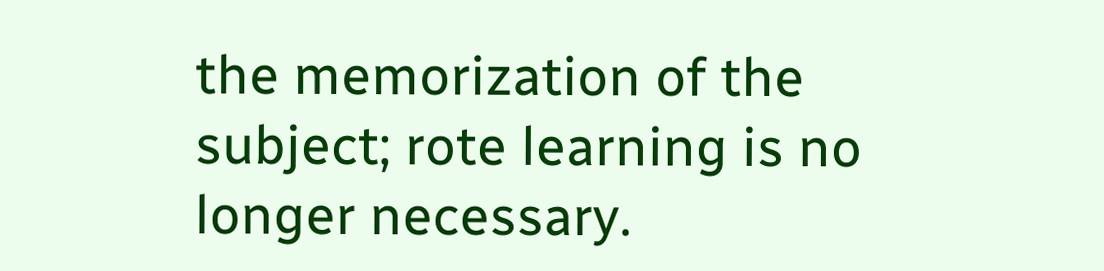the memorization of the subject; rote learning is no longer necessary.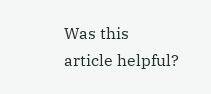Was this article helpful?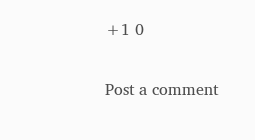+1 0

Post a comment